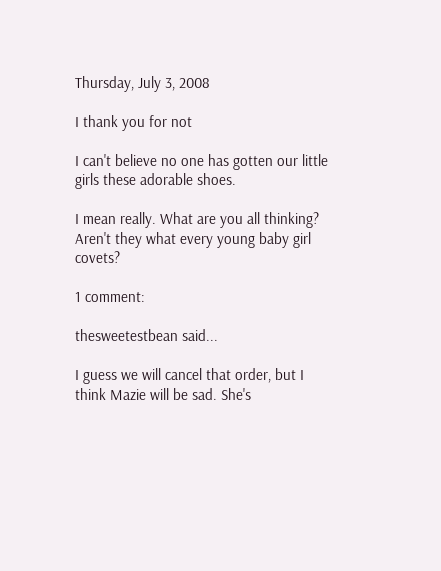Thursday, July 3, 2008

I thank you for not

I can't believe no one has gotten our little girls these adorable shoes.

I mean really. What are you all thinking? Aren't they what every young baby girl covets?

1 comment:

thesweetestbean said...

I guess we will cancel that order, but I think Mazie will be sad. She's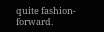quite fashion-forward.